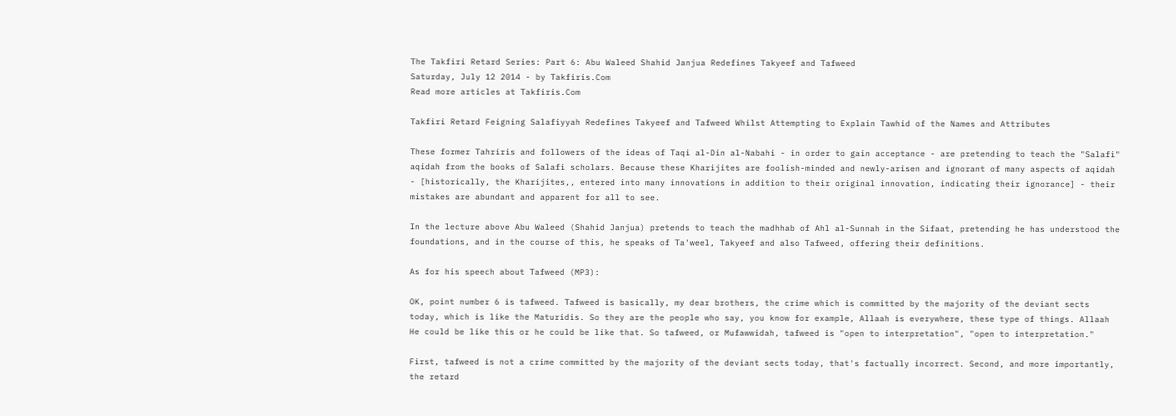The Takfiri Retard Series: Part 6: Abu Waleed Shahid Janjua Redefines Takyeef and Tafweed
Saturday, July 12 2014 - by Takfiris.Com
Read more articles at Takfiris.Com

Takfiri Retard Feigning Salafiyyah Redefines Takyeef and Tafweed Whilst Attempting to Explain Tawhid of the Names and Attributes

These former Tahriris and followers of the ideas of Taqi al-Din al-Nabahi - in order to gain acceptance - are pretending to teach the "Salafi" aqidah from the books of Salafi scholars. Because these Kharijites are foolish-minded and newly-arisen and ignorant of many aspects of aqidah - [historically, the Kharijites,, entered into many innovations in addition to their original innovation, indicating their ignorance] - their mistakes are abundant and apparent for all to see.

In the lecture above Abu Waleed (Shahid Janjua) pretends to teach the madhhab of Ahl al-Sunnah in the Sifaat, pretending he has understood the foundations, and in the course of this, he speaks of Ta'weel, Takyeef and also Tafweed, offering their definitions.

As for his speech about Tafweed (MP3):

OK, point number 6 is tafweed. Tafweed is basically, my dear brothers, the crime which is committed by the majority of the deviant sects today, which is like the Maturidis. So they are the people who say, you know for example, Allaah is everywhere, these type of things. Allaah He could be like this or he could be like that. So tafweed, or Mufawwidah, tafweed is "open to interpretation", "open to interpretation."

First, tafweed is not a crime committed by the majority of the deviant sects today, that's factually incorrect. Second, and more importantly, the retard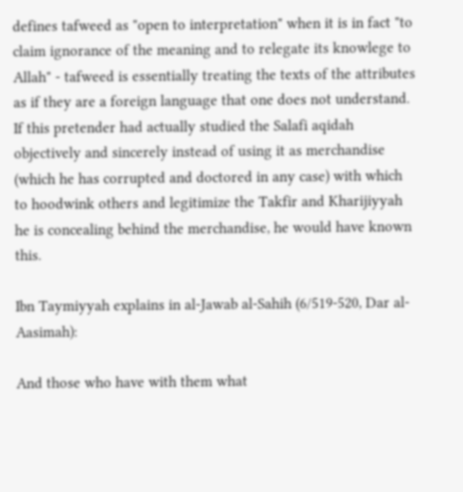defines tafweed as "open to interpretation" when it is in fact "to claim ignorance of the meaning and to relegate its knowlege to Allah" - tafweed is essentially treating the texts of the attributes as if they are a foreign language that one does not understand. If this pretender had actually studied the Salafi aqidah objectively and sincerely instead of using it as merchandise (which he has corrupted and doctored in any case) with which to hoodwink others and legitimize the Takfir and Kharijiyyah he is concealing behind the merchandise, he would have known this.

Ibn Taymiyyah explains in al-Jawab al-Sahih (6/519-520, Dar al-Aasimah):

And those who have with them what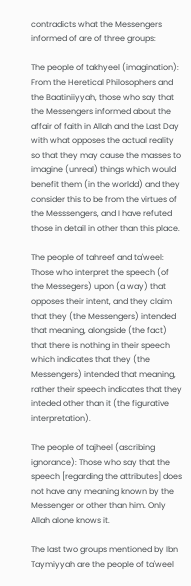contradicts what the Messengers informed of are of three groups:

The people of takhyeel (imagination): From the Heretical Philosophers and the Baatiniiyyah, those who say that the Messengers informed about the affair of faith in Allah and the Last Day with what opposes the actual reality so that they may cause the masses to imagine (unreal) things which would benefit them (in the worldd) and they consider this to be from the virtues of the Messsengers, and I have refuted those in detail in other than this place.

The people of tahreef and ta'weel: Those who interpret the speech (of the Messegers) upon (a way) that opposes their intent, and they claim that they (the Messengers) intended that meaning, alongside (the fact) that there is nothing in their speech which indicates that they (the Messengers) intended that meaning, rather their speech indicates that they inteded other than it (the figurative interpretation).

The people of tajheel (ascribing ignorance): Those who say that the speech [regarding the attributes] does not have any meaning known by the Messenger or other than him. Only Allah alone knows it.

The last two groups mentioned by Ibn Taymiyyah are the people of ta'weel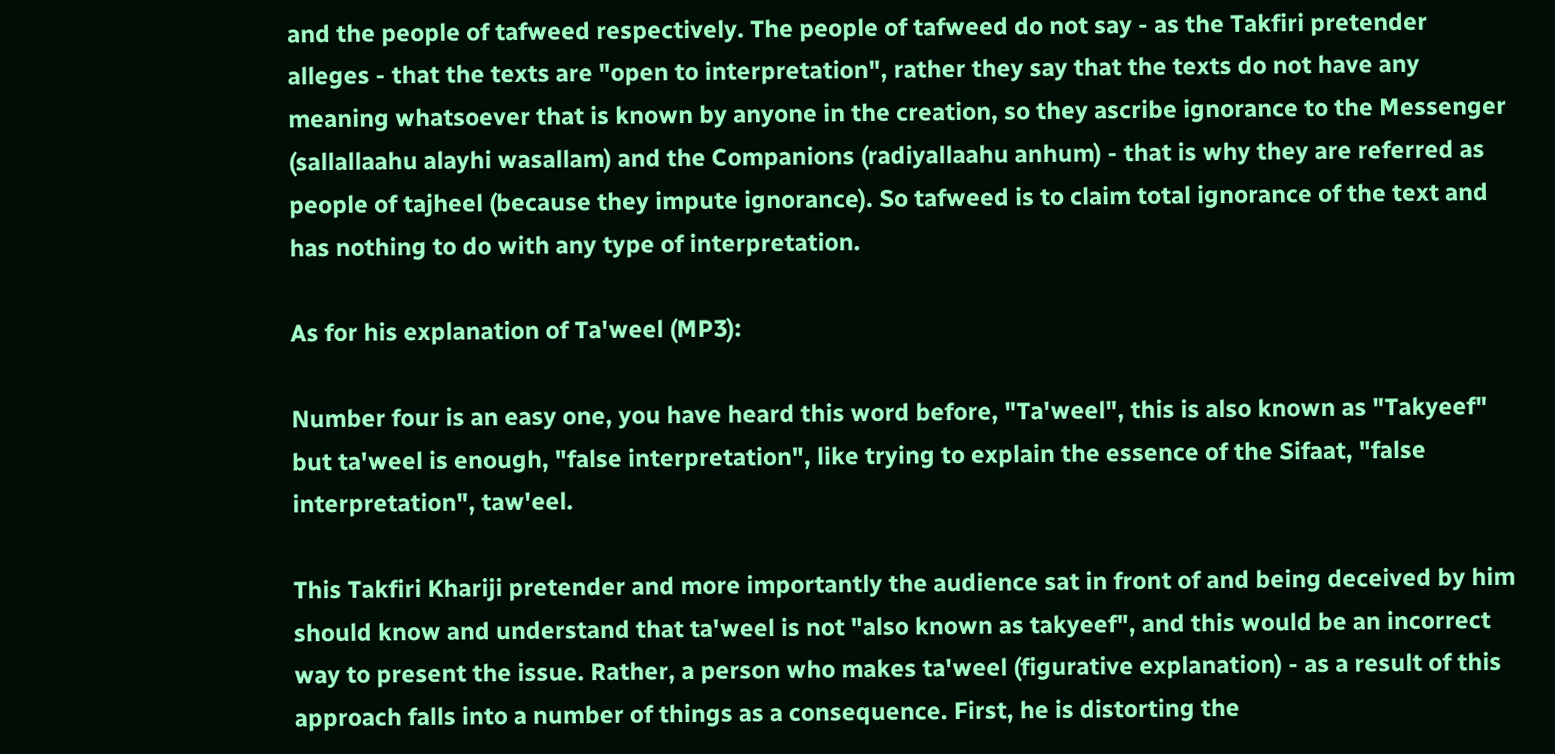and the people of tafweed respectively. The people of tafweed do not say - as the Takfiri pretender alleges - that the texts are "open to interpretation", rather they say that the texts do not have any meaning whatsoever that is known by anyone in the creation, so they ascribe ignorance to the Messenger (sallallaahu alayhi wasallam) and the Companions (radiyallaahu anhum) - that is why they are referred as people of tajheel (because they impute ignorance). So tafweed is to claim total ignorance of the text and has nothing to do with any type of interpretation.

As for his explanation of Ta'weel (MP3):

Number four is an easy one, you have heard this word before, "Ta'weel", this is also known as "Takyeef" but ta'weel is enough, "false interpretation", like trying to explain the essence of the Sifaat, "false interpretation", taw'eel.

This Takfiri Khariji pretender and more importantly the audience sat in front of and being deceived by him should know and understand that ta'weel is not "also known as takyeef", and this would be an incorrect way to present the issue. Rather, a person who makes ta'weel (figurative explanation) - as a result of this approach falls into a number of things as a consequence. First, he is distorting the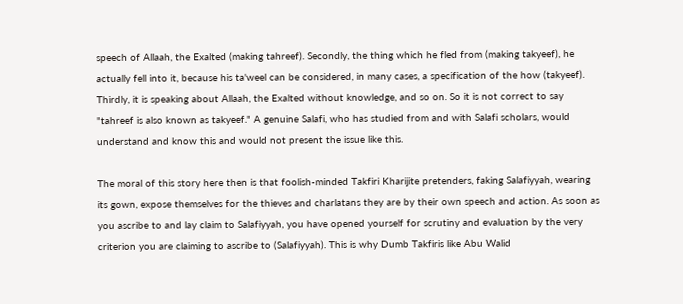speech of Allaah, the Exalted (making tahreef). Secondly, the thing which he fled from (making takyeef), he actually fell into it, because his ta'weel can be considered, in many cases, a specification of the how (takyeef). Thirdly, it is speaking about Allaah, the Exalted without knowledge, and so on. So it is not correct to say "tahreef is also known as takyeef." A genuine Salafi, who has studied from and with Salafi scholars, would understand and know this and would not present the issue like this.

The moral of this story here then is that foolish-minded Takfiri Kharijite pretenders, faking Salafiyyah, wearing its gown, expose themselves for the thieves and charlatans they are by their own speech and action. As soon as you ascribe to and lay claim to Salafiyyah, you have opened yourself for scrutiny and evaluation by the very criterion you are claiming to ascribe to (Salafiyyah). This is why Dumb Takfiris like Abu Walid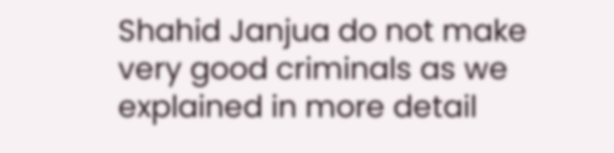Shahid Janjua do not make very good criminals as we explained in more detail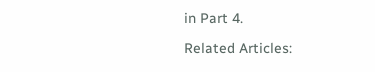in Part 4.

Related Articles: